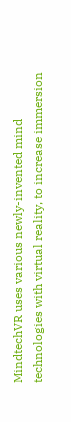MindtechVR uses various newly-invented mind technologies with virtual reality, to increase immersion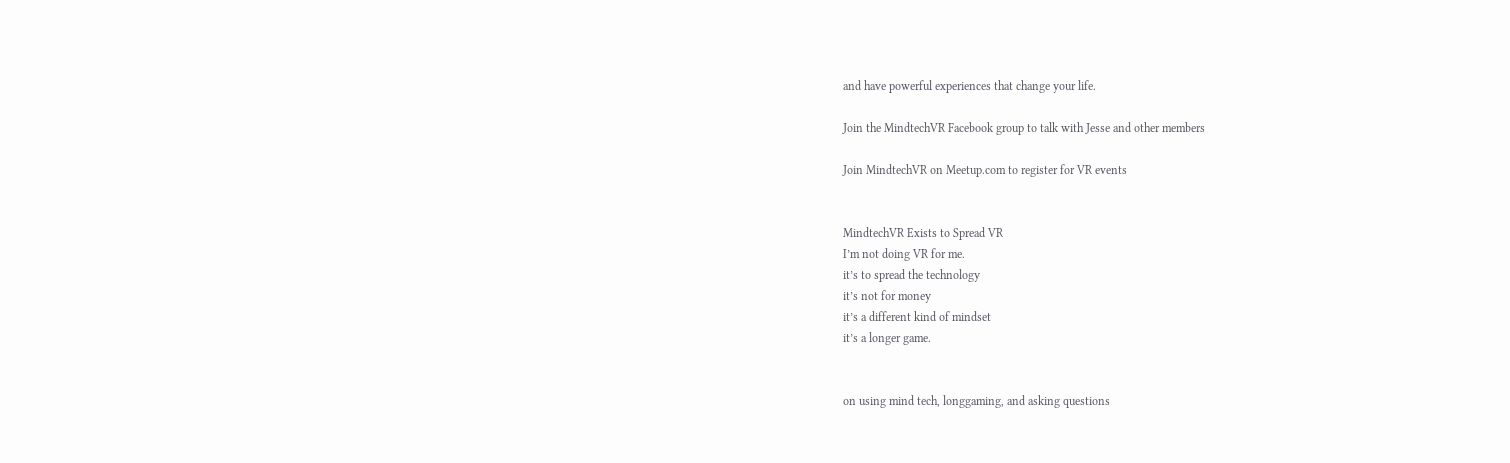and have powerful experiences that change your life.

Join the MindtechVR Facebook group to talk with Jesse and other members

Join MindtechVR on Meetup.com to register for VR events


MindtechVR Exists to Spread VR
I’m not doing VR for me.
it’s to spread the technology
it’s not for money
it’s a different kind of mindset
it’s a longer game.


on using mind tech, longgaming, and asking questions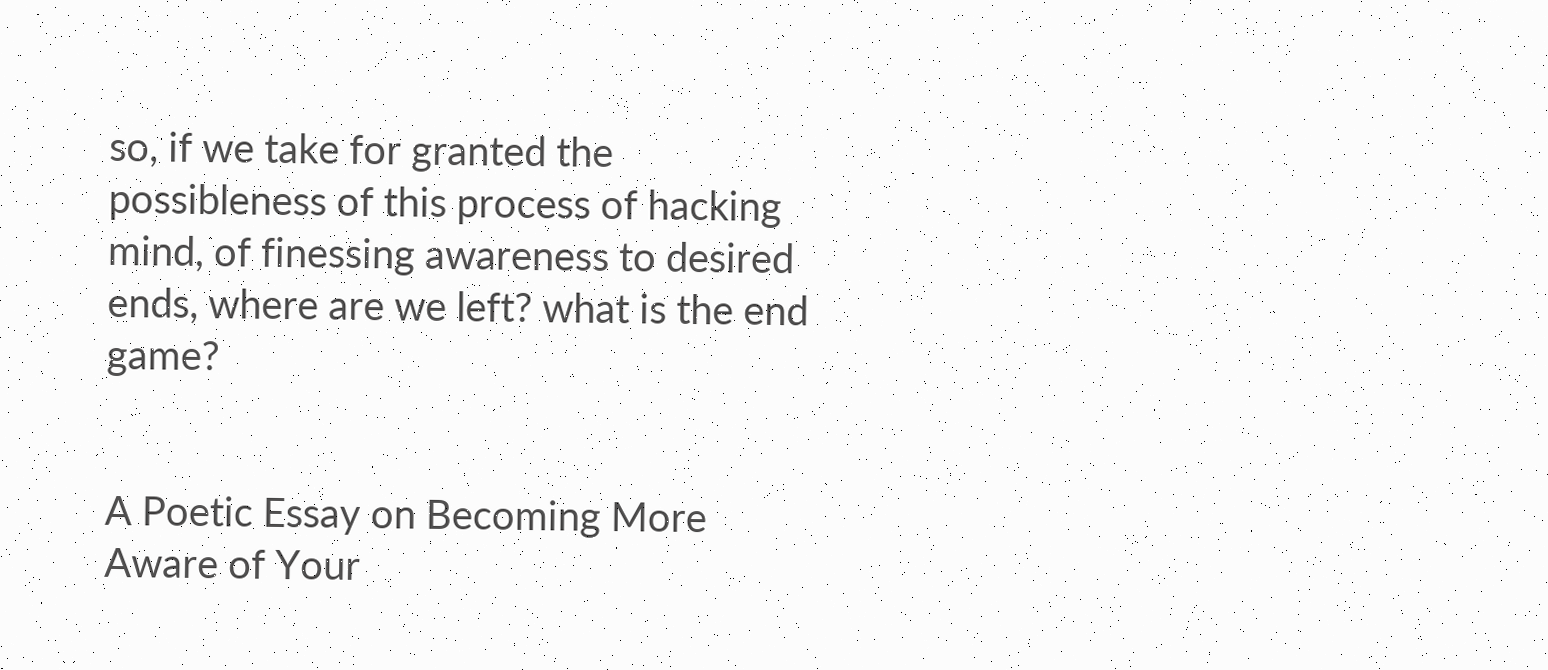so, if we take for granted the possibleness of this process of hacking mind, of finessing awareness to desired ends, where are we left? what is the end game?


A Poetic Essay on Becoming More Aware of Your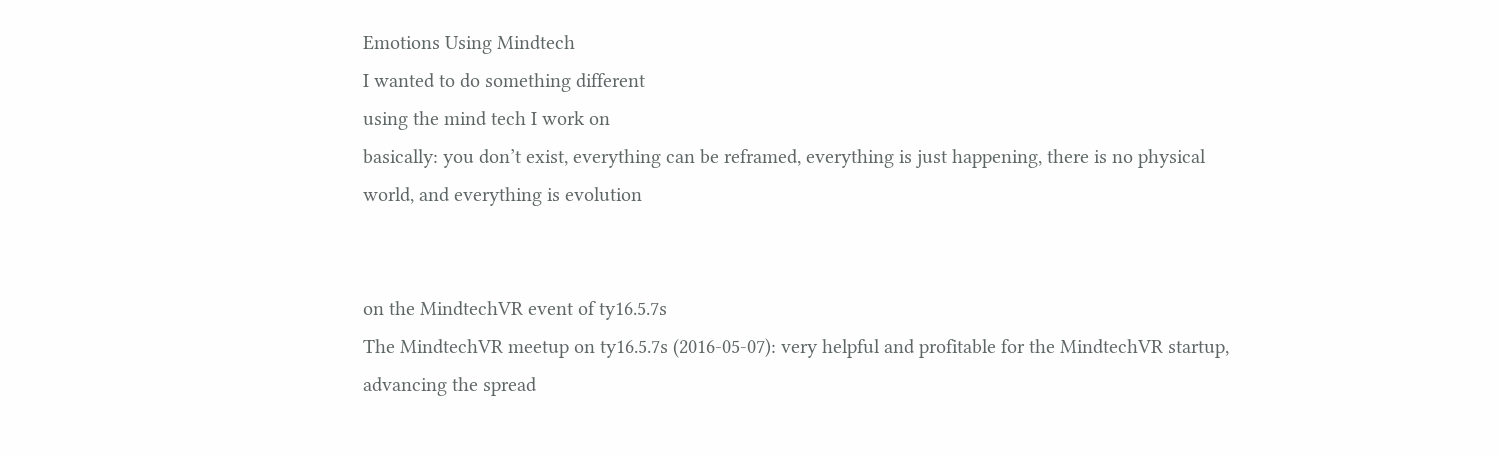Emotions Using Mindtech
I wanted to do something different
using the mind tech I work on
basically: you don’t exist, everything can be reframed, everything is just happening, there is no physical world, and everything is evolution


on the MindtechVR event of ty16.5.7s
The MindtechVR meetup on ty16.5.7s (2016-05-07): very helpful and profitable for the MindtechVR startup, advancing the spread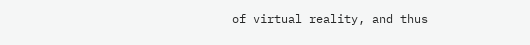of virtual reality, and thus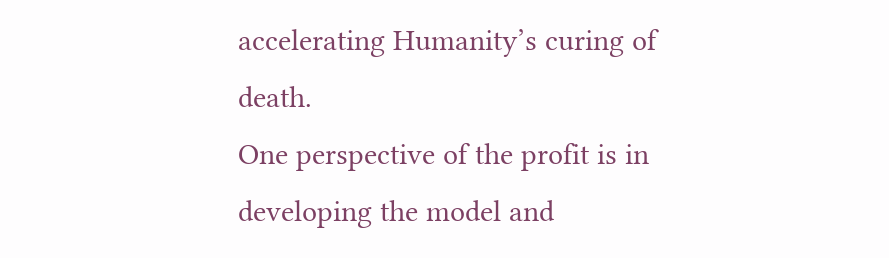accelerating Humanity’s curing of death.
One perspective of the profit is in developing the model and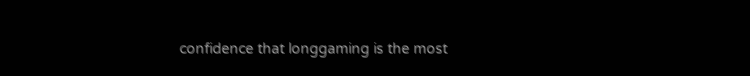confidence that longgaming is the most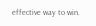effective way to win.